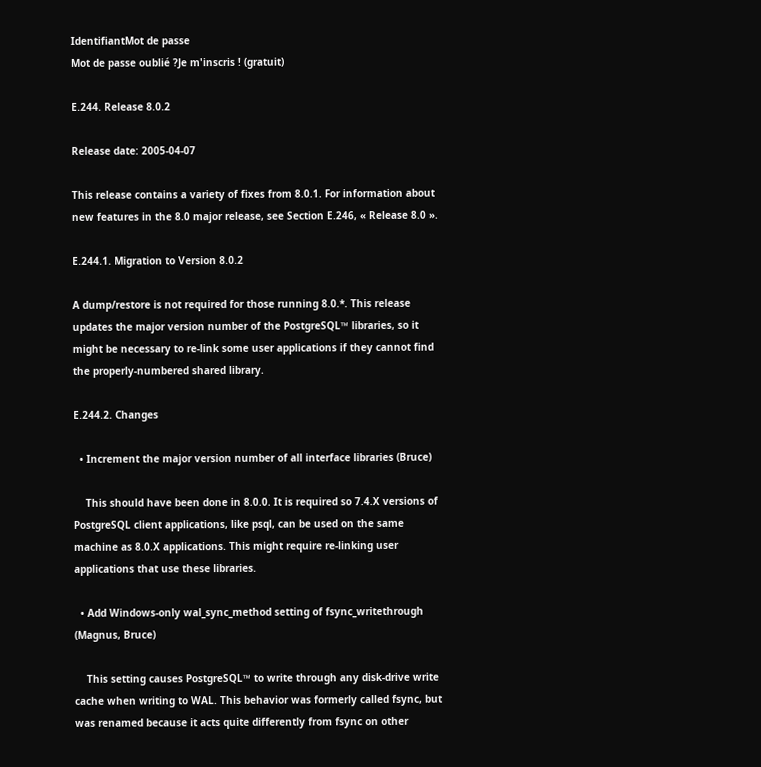IdentifiantMot de passe
Mot de passe oublié ?Je m'inscris ! (gratuit)

E.244. Release 8.0.2

Release date: 2005-04-07

This release contains a variety of fixes from 8.0.1. For information about new features in the 8.0 major release, see Section E.246, « Release 8.0 ».

E.244.1. Migration to Version 8.0.2

A dump/restore is not required for those running 8.0.*. This release updates the major version number of the PostgreSQL™ libraries, so it might be necessary to re-link some user applications if they cannot find the properly-numbered shared library.

E.244.2. Changes

  • Increment the major version number of all interface libraries (Bruce)

    This should have been done in 8.0.0. It is required so 7.4.X versions of PostgreSQL client applications, like psql, can be used on the same machine as 8.0.X applications. This might require re-linking user applications that use these libraries.

  • Add Windows-only wal_sync_method setting of fsync_writethrough (Magnus, Bruce)

    This setting causes PostgreSQL™ to write through any disk-drive write cache when writing to WAL. This behavior was formerly called fsync, but was renamed because it acts quite differently from fsync on other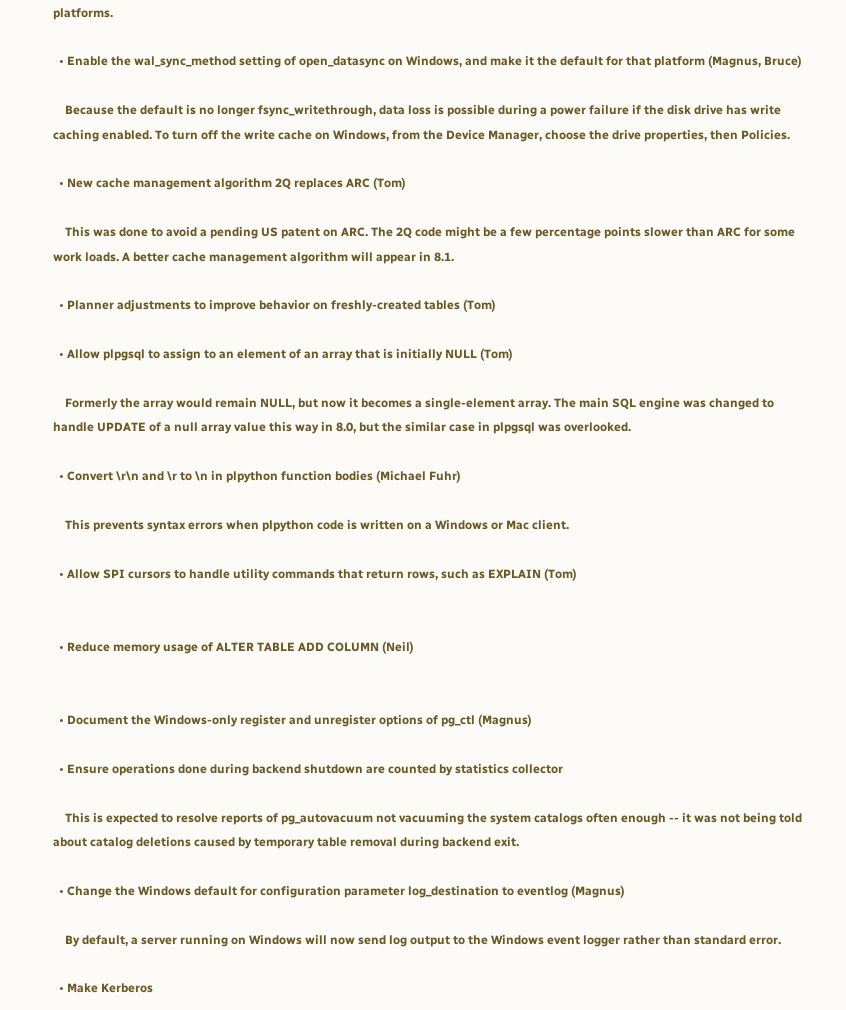platforms.

  • Enable the wal_sync_method setting of open_datasync on Windows, and make it the default for that platform (Magnus, Bruce)

    Because the default is no longer fsync_writethrough, data loss is possible during a power failure if the disk drive has write caching enabled. To turn off the write cache on Windows, from the Device Manager, choose the drive properties, then Policies.

  • New cache management algorithm 2Q replaces ARC (Tom)

    This was done to avoid a pending US patent on ARC. The 2Q code might be a few percentage points slower than ARC for some work loads. A better cache management algorithm will appear in 8.1.

  • Planner adjustments to improve behavior on freshly-created tables (Tom)

  • Allow plpgsql to assign to an element of an array that is initially NULL (Tom)

    Formerly the array would remain NULL, but now it becomes a single-element array. The main SQL engine was changed to handle UPDATE of a null array value this way in 8.0, but the similar case in plpgsql was overlooked.

  • Convert \r\n and \r to \n in plpython function bodies (Michael Fuhr)

    This prevents syntax errors when plpython code is written on a Windows or Mac client.

  • Allow SPI cursors to handle utility commands that return rows, such as EXPLAIN (Tom)


  • Reduce memory usage of ALTER TABLE ADD COLUMN (Neil)


  • Document the Windows-only register and unregister options of pg_ctl (Magnus)

  • Ensure operations done during backend shutdown are counted by statistics collector

    This is expected to resolve reports of pg_autovacuum not vacuuming the system catalogs often enough -- it was not being told about catalog deletions caused by temporary table removal during backend exit.

  • Change the Windows default for configuration parameter log_destination to eventlog (Magnus)

    By default, a server running on Windows will now send log output to the Windows event logger rather than standard error.

  • Make Kerberos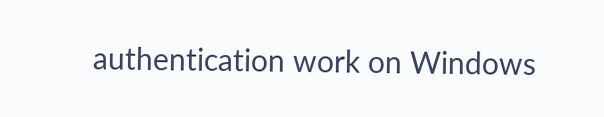authentication work on Windows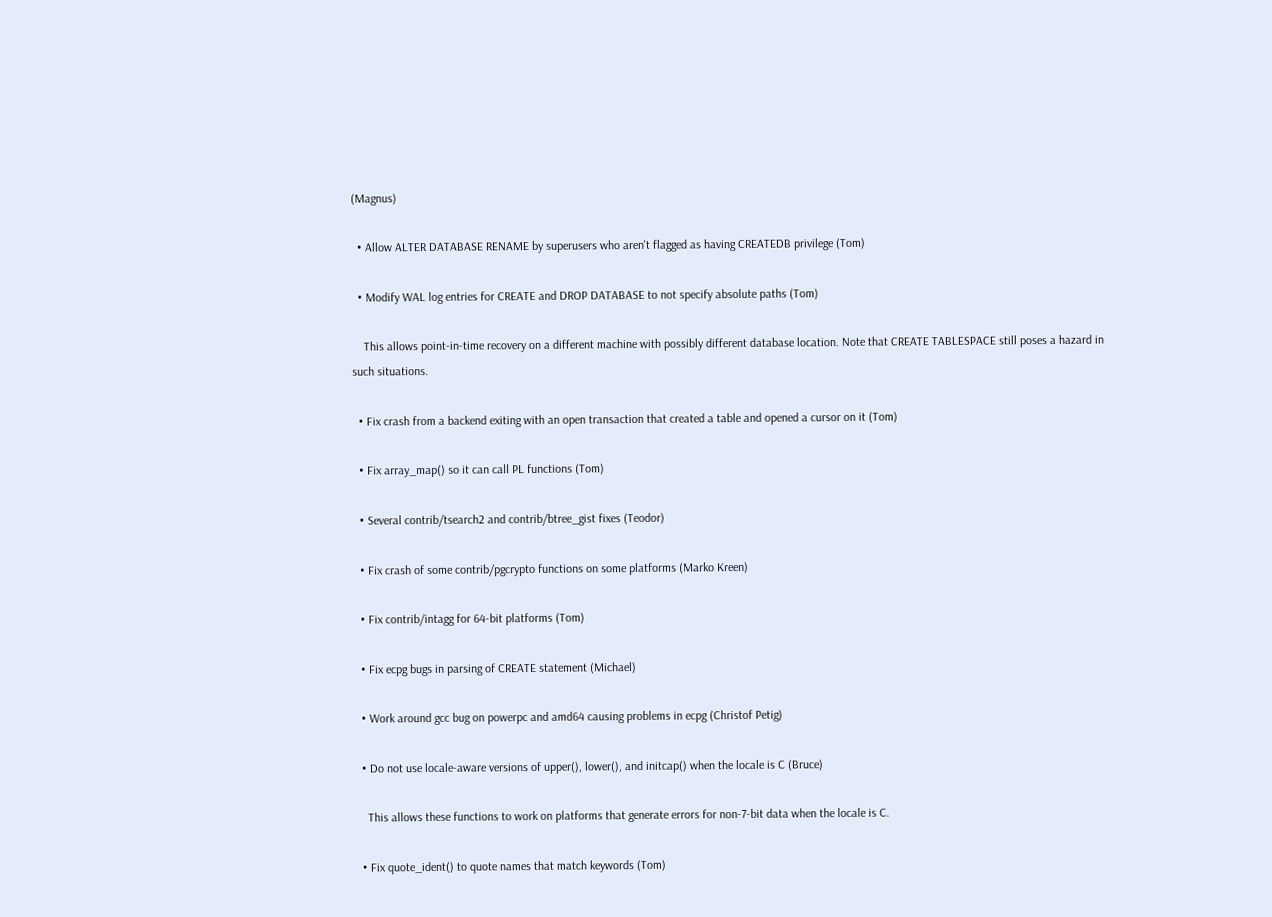(Magnus)

  • Allow ALTER DATABASE RENAME by superusers who aren't flagged as having CREATEDB privilege (Tom)

  • Modify WAL log entries for CREATE and DROP DATABASE to not specify absolute paths (Tom)

    This allows point-in-time recovery on a different machine with possibly different database location. Note that CREATE TABLESPACE still poses a hazard in such situations.

  • Fix crash from a backend exiting with an open transaction that created a table and opened a cursor on it (Tom)

  • Fix array_map() so it can call PL functions (Tom)

  • Several contrib/tsearch2 and contrib/btree_gist fixes (Teodor)

  • Fix crash of some contrib/pgcrypto functions on some platforms (Marko Kreen)

  • Fix contrib/intagg for 64-bit platforms (Tom)

  • Fix ecpg bugs in parsing of CREATE statement (Michael)

  • Work around gcc bug on powerpc and amd64 causing problems in ecpg (Christof Petig)

  • Do not use locale-aware versions of upper(), lower(), and initcap() when the locale is C (Bruce)

    This allows these functions to work on platforms that generate errors for non-7-bit data when the locale is C.

  • Fix quote_ident() to quote names that match keywords (Tom)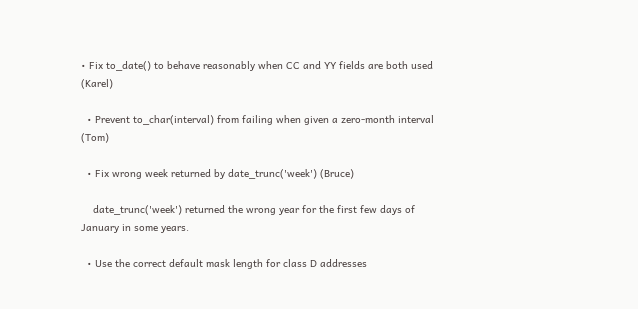• Fix to_date() to behave reasonably when CC and YY fields are both used (Karel)

  • Prevent to_char(interval) from failing when given a zero-month interval (Tom)

  • Fix wrong week returned by date_trunc('week') (Bruce)

    date_trunc('week') returned the wrong year for the first few days of January in some years.

  • Use the correct default mask length for class D addresses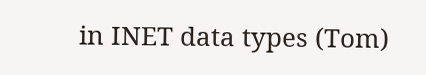in INET data types (Tom)